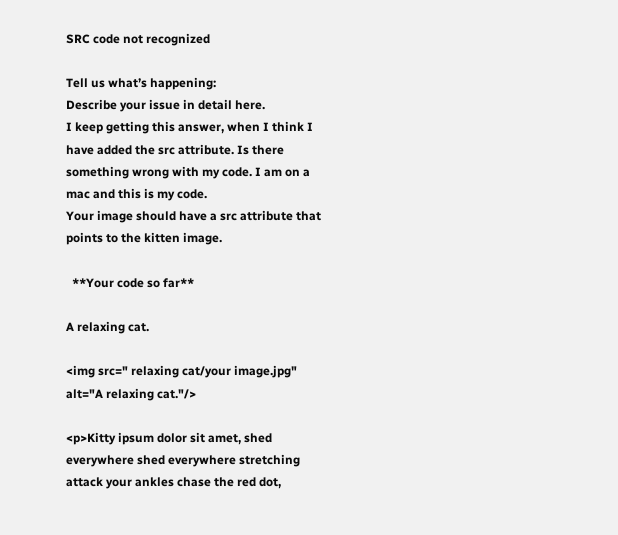SRC code not recognized

Tell us what’s happening:
Describe your issue in detail here.
I keep getting this answer, when I think I have added the src attribute. Is there something wrong with my code. I am on a mac and this is my code.
Your image should have a src attribute that points to the kitten image.

  **Your code so far**

A relaxing cat.

<img src=" relaxing cat/your image.jpg" alt="A relaxing cat."/>

<p>Kitty ipsum dolor sit amet, shed everywhere shed everywhere stretching attack your ankles chase the red dot,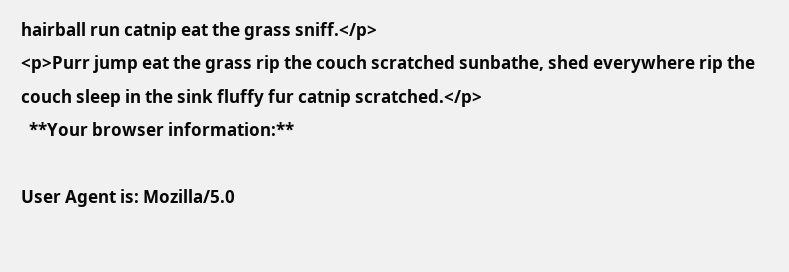hairball run catnip eat the grass sniff.</p>
<p>Purr jump eat the grass rip the couch scratched sunbathe, shed everywhere rip the couch sleep in the sink fluffy fur catnip scratched.</p>
  **Your browser information:**

User Agent is: Mozilla/5.0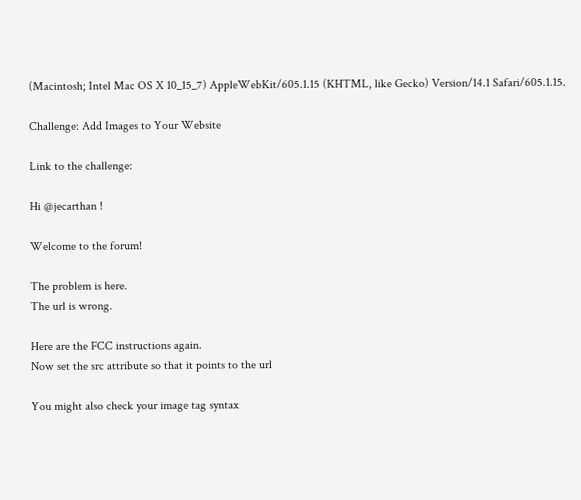(Macintosh; Intel Mac OS X 10_15_7) AppleWebKit/605.1.15 (KHTML, like Gecko) Version/14.1 Safari/605.1.15.

Challenge: Add Images to Your Website

Link to the challenge:

Hi @jecarthan !

Welcome to the forum!

The problem is here.
The url is wrong.

Here are the FCC instructions again.
Now set the src attribute so that it points to the url

You might also check your image tag syntax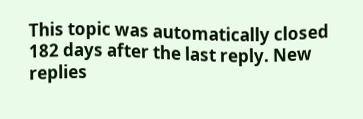This topic was automatically closed 182 days after the last reply. New replies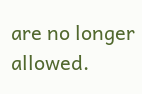are no longer allowed.